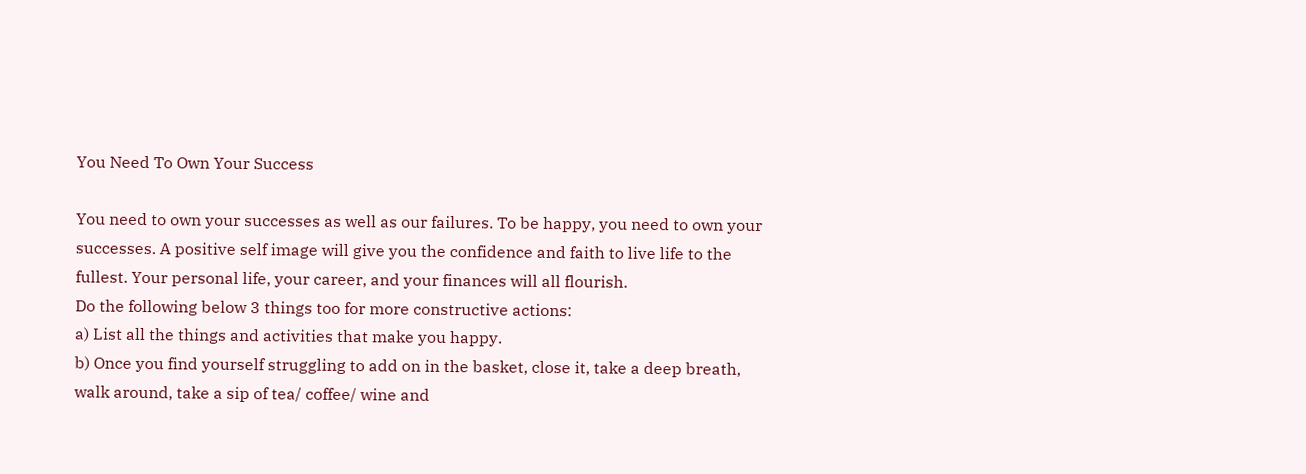You Need To Own Your Success

You need to own your successes as well as our failures. To be happy, you need to own your successes. A positive self image will give you the confidence and faith to live life to the fullest. Your personal life, your career, and your finances will all flourish.
Do the following below 3 things too for more constructive actions:
a) List all the things and activities that make you happy.
b) Once you find yourself struggling to add on in the basket, close it, take a deep breath, walk around, take a sip of tea/ coffee/ wine and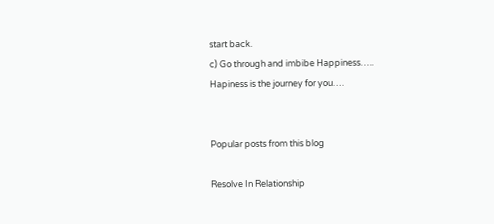start back.
c) Go through and imbibe Happiness…..
Hapiness is the journey for you….


Popular posts from this blog

Resolve In Relationship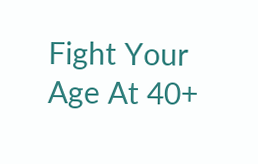Fight Your Age At 40+